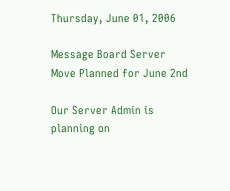Thursday, June 01, 2006

Message Board Server Move Planned for June 2nd

Our Server Admin is planning on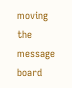moving the message board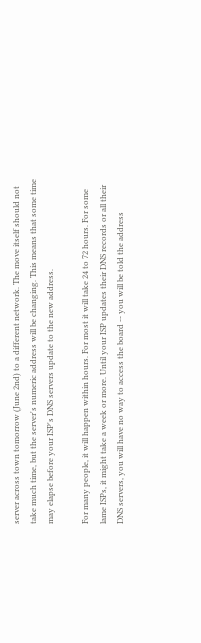server across town tomorrow (June 2nd) to a different network. The move itself should not take much time, but the server's numeric address will be changing. This means that some time may elapse before your ISP's DNS servers update to the new address.

For many people, it will happen within hours. For most it will take 24 to 72 hours. For some lame ISPs, it might take a week or more. Until your ISP updates their DNS records or all their DNS servers, you will have no way to access the board -- you will be told the address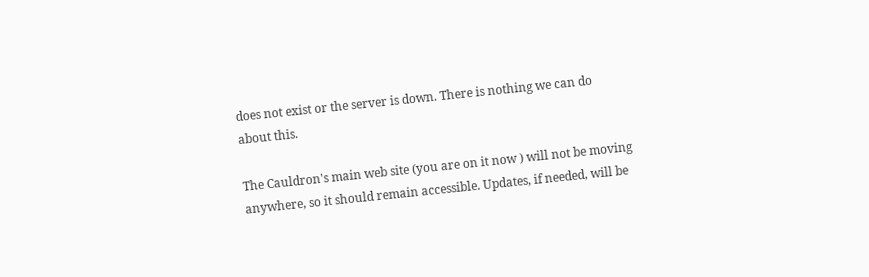does not exist or the server is down. There is nothing we can do about this.

The Cauldron's main web site (you are on it now ) will not be moving anywhere, so it should remain accessible. Updates, if needed, will be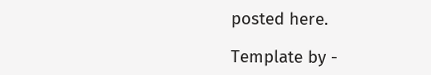posted here.

Template by -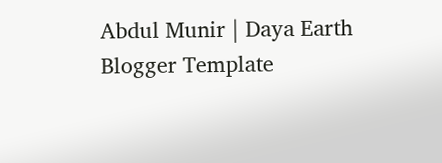Abdul Munir | Daya Earth Blogger Template